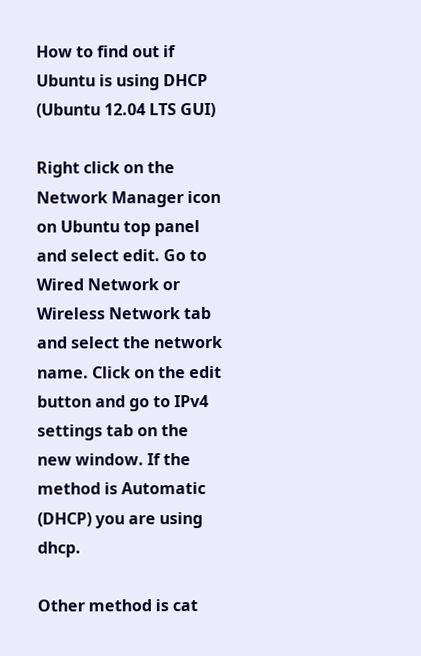How to find out if Ubuntu is using DHCP (Ubuntu 12.04 LTS GUI)

Right click on the Network Manager icon on Ubuntu top panel and select edit. Go to Wired Network or Wireless Network tab and select the network name. Click on the edit button and go to IPv4 settings tab on the new window. If the method is Automatic (DHCP) you are using dhcp.

Other method is cat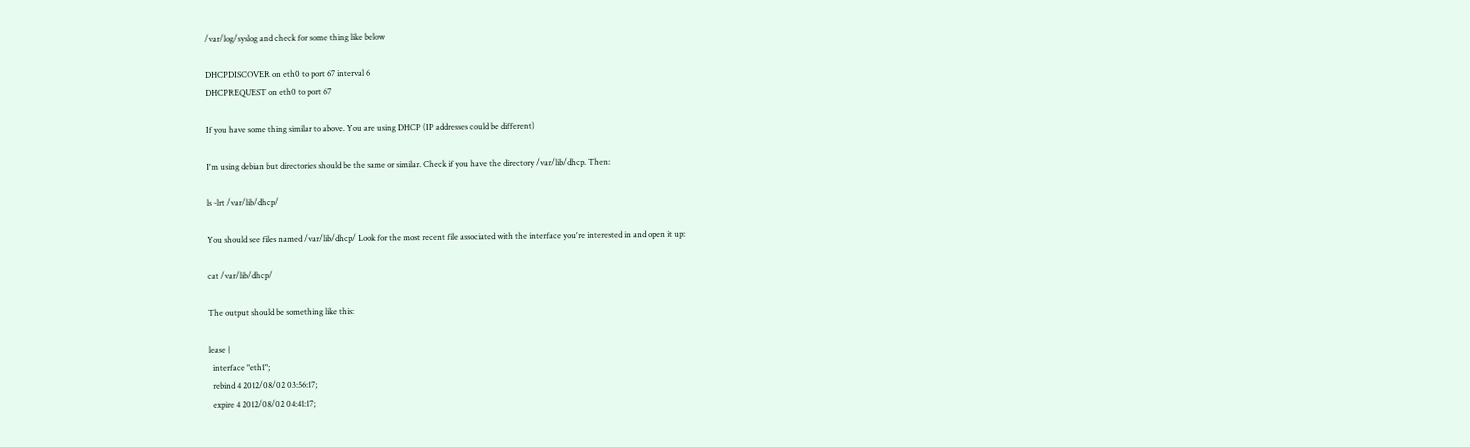/var/log/syslog and check for some thing like below

DHCPDISCOVER on eth0 to port 67 interval 6
DHCPREQUEST on eth0 to port 67

If you have some thing similar to above. You are using DHCP (IP addresses could be different)

I'm using debian but directories should be the same or similar. Check if you have the directory /var/lib/dhcp. Then:

ls -lrt /var/lib/dhcp/

You should see files named /var/lib/dhcp/ Look for the most recent file associated with the interface you're interested in and open it up:

cat /var/lib/dhcp/

The output should be something like this:

lease {
  interface "eth1";
  rebind 4 2012/08/02 03:56:17;
  expire 4 2012/08/02 04:41:17;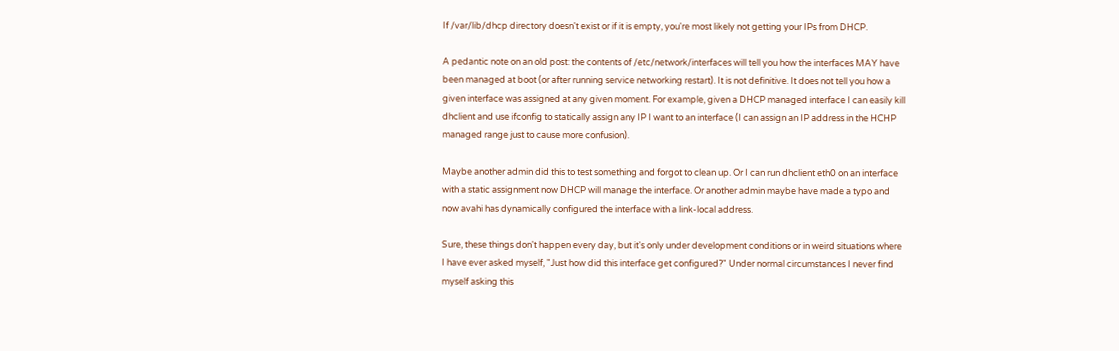If /var/lib/dhcp directory doesn't exist or if it is empty, you're most likely not getting your IPs from DHCP.

A pedantic note on an old post: the contents of /etc/network/interfaces will tell you how the interfaces MAY have been managed at boot (or after running service networking restart). It is not definitive. It does not tell you how a given interface was assigned at any given moment. For example, given a DHCP managed interface I can easily kill dhclient and use ifconfig to statically assign any IP I want to an interface (I can assign an IP address in the HCHP managed range just to cause more confusion).

Maybe another admin did this to test something and forgot to clean up. Or I can run dhclient eth0 on an interface with a static assignment now DHCP will manage the interface. Or another admin maybe have made a typo and now avahi has dynamically configured the interface with a link-local address.

Sure, these things don't happen every day, but it's only under development conditions or in weird situations where I have ever asked myself, "Just how did this interface get configured?" Under normal circumstances I never find myself asking this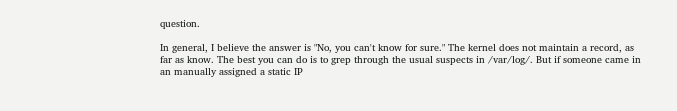question.

In general, I believe the answer is "No, you can't know for sure." The kernel does not maintain a record, as far as know. The best you can do is to grep through the usual suspects in /var/log/. But if someone came in an manually assigned a static IP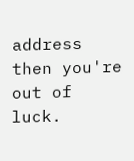address then you're out of luck.